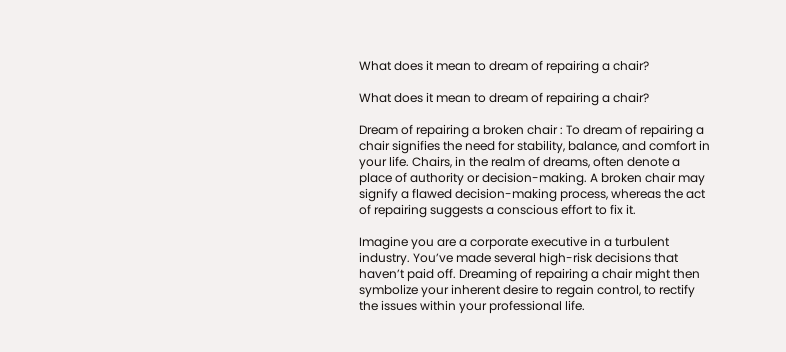What does it mean to dream of repairing a chair?

What does it mean to dream of repairing a chair?

Dream of repairing a broken chair : To dream of repairing a chair signifies the need for stability, balance, and comfort in your life. Chairs, in the realm of dreams, often denote a place of authority or decision-making. A broken chair may signify a flawed decision-making process, whereas the act of repairing suggests a conscious effort to fix it.

Imagine you are a corporate executive in a turbulent industry. You’ve made several high-risk decisions that haven’t paid off. Dreaming of repairing a chair might then symbolize your inherent desire to regain control, to rectify the issues within your professional life.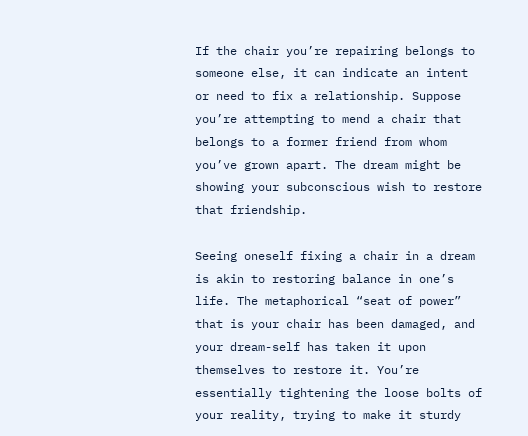If the chair you’re repairing belongs to someone else, it can indicate an intent or need to fix a relationship. Suppose you’re attempting to mend a chair that belongs to a former friend from whom you’ve grown apart. The dream might be showing your subconscious wish to restore that friendship.

Seeing oneself fixing a chair in a dream is akin to restoring balance in one’s life. The metaphorical “seat of power” that is your chair has been damaged, and your dream-self has taken it upon themselves to restore it. You’re essentially tightening the loose bolts of your reality, trying to make it sturdy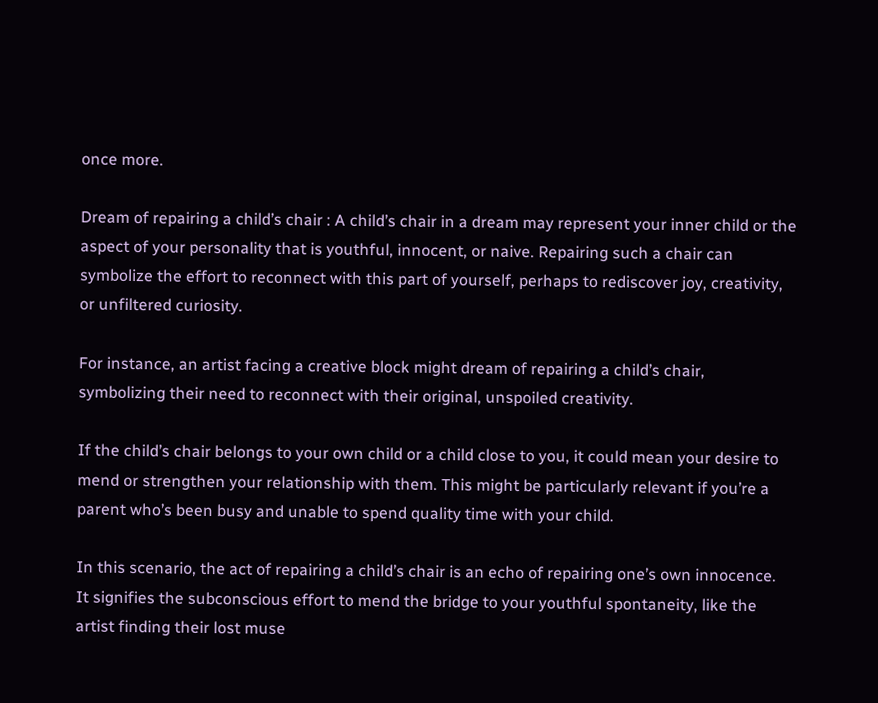once more.

Dream of repairing a child’s chair : A child’s chair in a dream may represent your inner child or the aspect of your personality that is youthful, innocent, or naive. Repairing such a chair can symbolize the effort to reconnect with this part of yourself, perhaps to rediscover joy, creativity, or unfiltered curiosity.

For instance, an artist facing a creative block might dream of repairing a child’s chair, symbolizing their need to reconnect with their original, unspoiled creativity.

If the child’s chair belongs to your own child or a child close to you, it could mean your desire to mend or strengthen your relationship with them. This might be particularly relevant if you’re a parent who’s been busy and unable to spend quality time with your child.

In this scenario, the act of repairing a child’s chair is an echo of repairing one’s own innocence. It signifies the subconscious effort to mend the bridge to your youthful spontaneity, like the artist finding their lost muse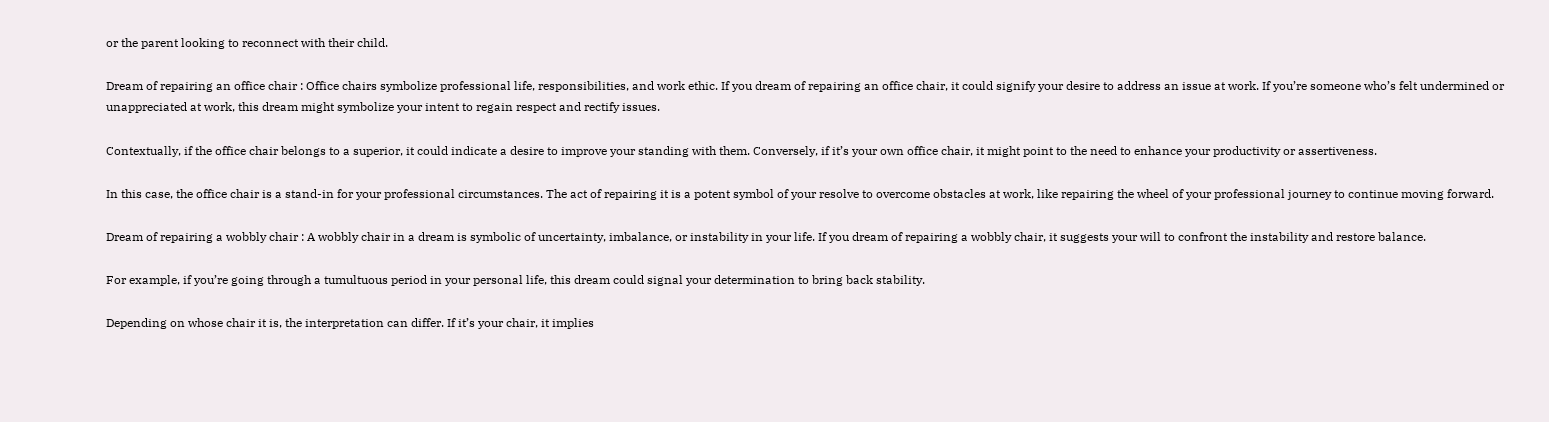or the parent looking to reconnect with their child.

Dream of repairing an office chair : Office chairs symbolize professional life, responsibilities, and work ethic. If you dream of repairing an office chair, it could signify your desire to address an issue at work. If you’re someone who’s felt undermined or unappreciated at work, this dream might symbolize your intent to regain respect and rectify issues.

Contextually, if the office chair belongs to a superior, it could indicate a desire to improve your standing with them. Conversely, if it’s your own office chair, it might point to the need to enhance your productivity or assertiveness.

In this case, the office chair is a stand-in for your professional circumstances. The act of repairing it is a potent symbol of your resolve to overcome obstacles at work, like repairing the wheel of your professional journey to continue moving forward.

Dream of repairing a wobbly chair : A wobbly chair in a dream is symbolic of uncertainty, imbalance, or instability in your life. If you dream of repairing a wobbly chair, it suggests your will to confront the instability and restore balance.

For example, if you’re going through a tumultuous period in your personal life, this dream could signal your determination to bring back stability.

Depending on whose chair it is, the interpretation can differ. If it’s your chair, it implies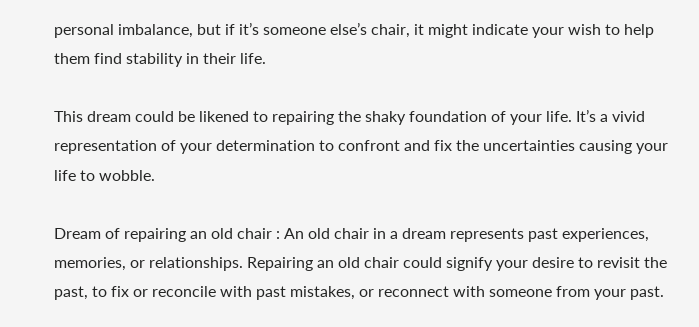personal imbalance, but if it’s someone else’s chair, it might indicate your wish to help them find stability in their life.

This dream could be likened to repairing the shaky foundation of your life. It’s a vivid representation of your determination to confront and fix the uncertainties causing your life to wobble.

Dream of repairing an old chair : An old chair in a dream represents past experiences, memories, or relationships. Repairing an old chair could signify your desire to revisit the past, to fix or reconcile with past mistakes, or reconnect with someone from your past.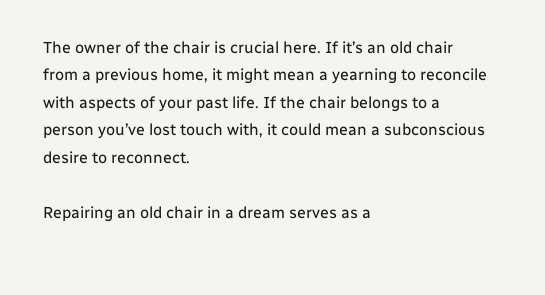The owner of the chair is crucial here. If it’s an old chair from a previous home, it might mean a yearning to reconcile with aspects of your past life. If the chair belongs to a person you’ve lost touch with, it could mean a subconscious desire to reconnect.

Repairing an old chair in a dream serves as a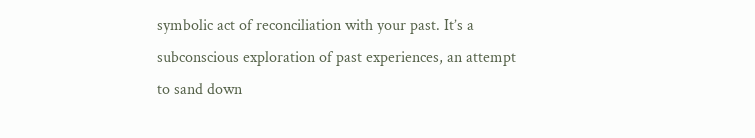symbolic act of reconciliation with your past. It’s a subconscious exploration of past experiences, an attempt to sand down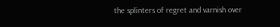the splinters of regret and varnish over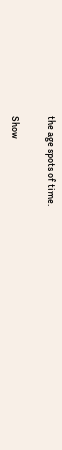the age spots of time.

Show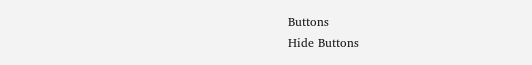Buttons
Hide Buttons